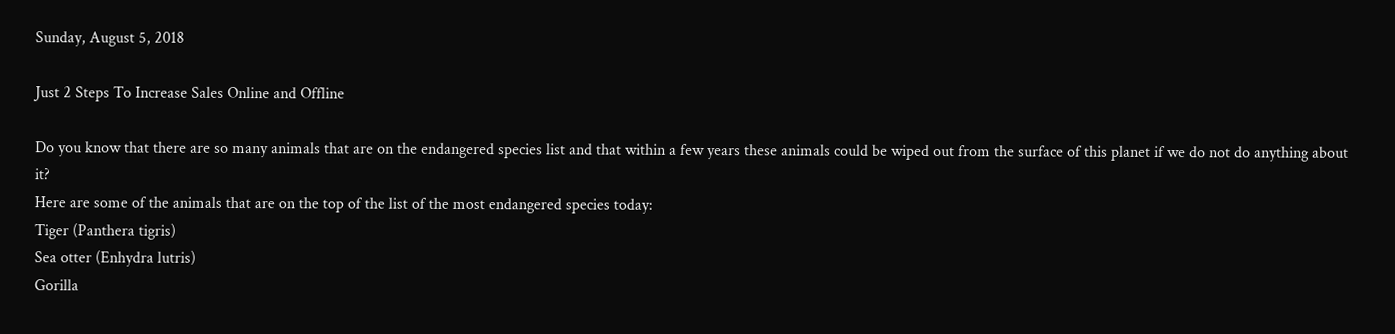Sunday, August 5, 2018

Just 2 Steps To Increase Sales Online and Offline

Do you know that there are so many animals that are on the endangered species list and that within a few years these animals could be wiped out from the surface of this planet if we do not do anything about it?
Here are some of the animals that are on the top of the list of the most endangered species today:
Tiger (Panthera tigris)
Sea otter (Enhydra lutris)
Gorilla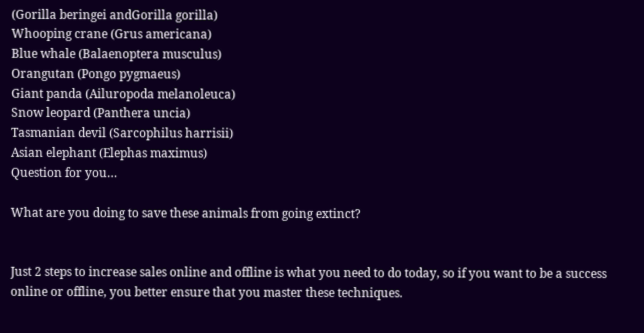(Gorilla beringei andGorilla gorilla)
Whooping crane (Grus americana)
Blue whale (Balaenoptera musculus)
Orangutan (Pongo pygmaeus)
Giant panda (Ailuropoda melanoleuca)
Snow leopard (Panthera uncia)
Tasmanian devil (Sarcophilus harrisii)
Asian elephant (Elephas maximus)
Question for you…

What are you doing to save these animals from going extinct?


Just 2 steps to increase sales online and offline is what you need to do today, so if you want to be a success online or offline, you better ensure that you master these techniques.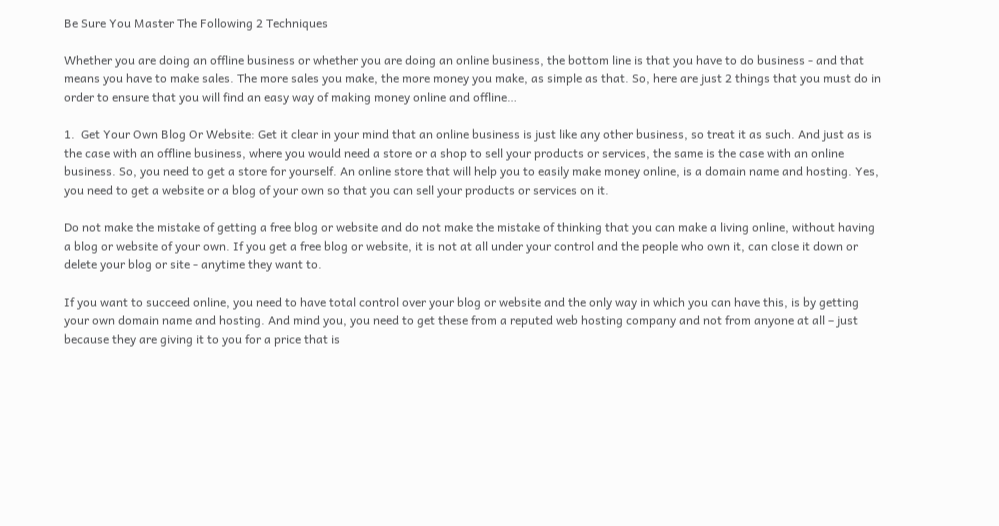Be Sure You Master The Following 2 Techniques

Whether you are doing an offline business or whether you are doing an online business, the bottom line is that you have to do business - and that means you have to make sales. The more sales you make, the more money you make, as simple as that. So, here are just 2 things that you must do in order to ensure that you will find an easy way of making money online and offline…

1.  Get Your Own Blog Or Website: Get it clear in your mind that an online business is just like any other business, so treat it as such. And just as is the case with an offline business, where you would need a store or a shop to sell your products or services, the same is the case with an online business. So, you need to get a store for yourself. An online store that will help you to easily make money online, is a domain name and hosting. Yes, you need to get a website or a blog of your own so that you can sell your products or services on it.

Do not make the mistake of getting a free blog or website and do not make the mistake of thinking that you can make a living online, without having a blog or website of your own. If you get a free blog or website, it is not at all under your control and the people who own it, can close it down or delete your blog or site - anytime they want to.

If you want to succeed online, you need to have total control over your blog or website and the only way in which you can have this, is by getting your own domain name and hosting. And mind you, you need to get these from a reputed web hosting company and not from anyone at all – just because they are giving it to you for a price that is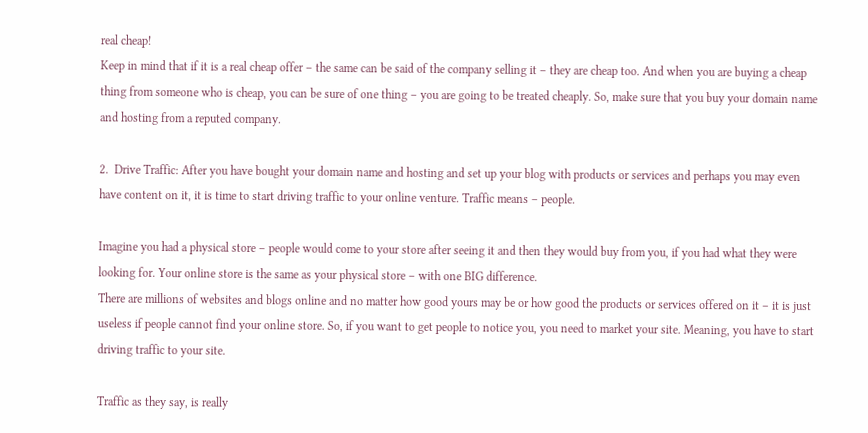real cheap!
Keep in mind that if it is a real cheap offer – the same can be said of the company selling it – they are cheap too. And when you are buying a cheap thing from someone who is cheap, you can be sure of one thing – you are going to be treated cheaply. So, make sure that you buy your domain name and hosting from a reputed company.

2.  Drive Traffic: After you have bought your domain name and hosting and set up your blog with products or services and perhaps you may even have content on it, it is time to start driving traffic to your online venture. Traffic means – people.

Imagine you had a physical store – people would come to your store after seeing it and then they would buy from you, if you had what they were looking for. Your online store is the same as your physical store – with one BIG difference.
There are millions of websites and blogs online and no matter how good yours may be or how good the products or services offered on it – it is just useless if people cannot find your online store. So, if you want to get people to notice you, you need to market your site. Meaning, you have to start driving traffic to your site.

Traffic as they say, is really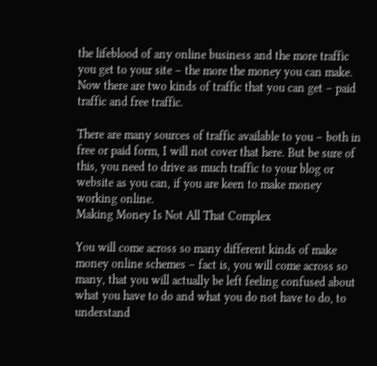the lifeblood of any online business and the more traffic you get to your site – the more the money you can make. Now there are two kinds of traffic that you can get – paid traffic and free traffic.

There are many sources of traffic available to you – both in free or paid form, I will not cover that here. But be sure of this, you need to drive as much traffic to your blog or website as you can, if you are keen to make money working online.
Making Money Is Not All That Complex

You will come across so many different kinds of make money online schemes – fact is, you will come across so many, that you will actually be left feeling confused about what you have to do and what you do not have to do, to understand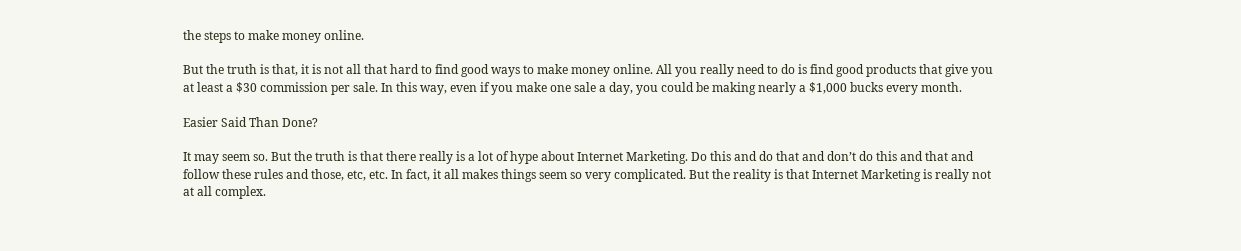the steps to make money online.

But the truth is that, it is not all that hard to find good ways to make money online. All you really need to do is find good products that give you at least a $30 commission per sale. In this way, even if you make one sale a day, you could be making nearly a $1,000 bucks every month.

Easier Said Than Done?

It may seem so. But the truth is that there really is a lot of hype about Internet Marketing. Do this and do that and don’t do this and that and follow these rules and those, etc, etc. In fact, it all makes things seem so very complicated. But the reality is that Internet Marketing is really not at all complex.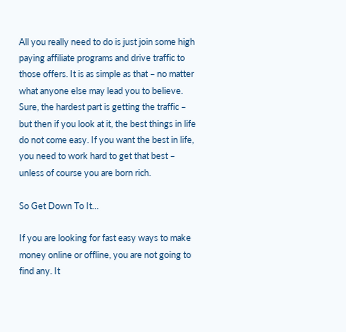All you really need to do is just join some high paying affiliate programs and drive traffic to those offers. It is as simple as that – no matter what anyone else may lead you to believe. Sure, the hardest part is getting the traffic – but then if you look at it, the best things in life do not come easy. If you want the best in life, you need to work hard to get that best – unless of course you are born rich.

So Get Down To It…

If you are looking for fast easy ways to make money online or offline, you are not going to find any. It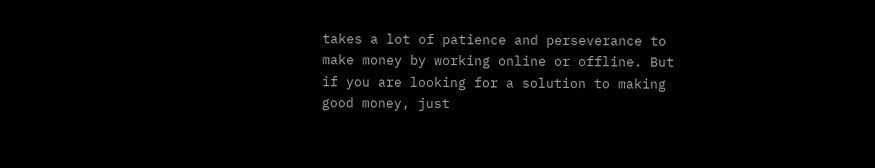takes a lot of patience and perseverance to make money by working online or offline. But if you are looking for a solution to making good money, just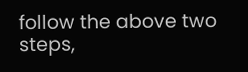follow the above two steps,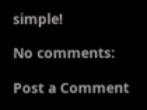simple!

No comments:

Post a Comment